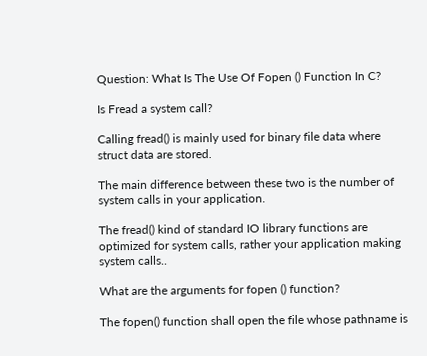Question: What Is The Use Of Fopen () Function In C?

Is Fread a system call?

Calling fread() is mainly used for binary file data where struct data are stored.

The main difference between these two is the number of system calls in your application.

The fread() kind of standard IO library functions are optimized for system calls, rather your application making system calls..

What are the arguments for fopen () function?

The fopen() function shall open the file whose pathname is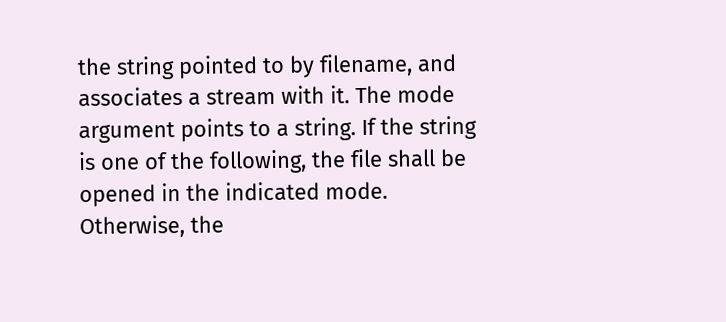the string pointed to by filename, and associates a stream with it. The mode argument points to a string. If the string is one of the following, the file shall be opened in the indicated mode. Otherwise, the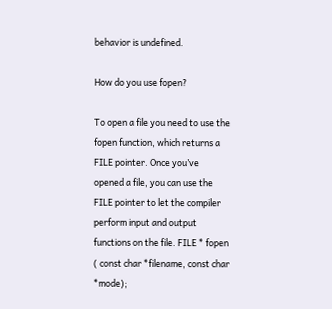behavior is undefined.

How do you use fopen?

To open a file you need to use the fopen function, which returns a FILE pointer. Once you’ve opened a file, you can use the FILE pointer to let the compiler perform input and output functions on the file. FILE * fopen ( const char *filename, const char *mode);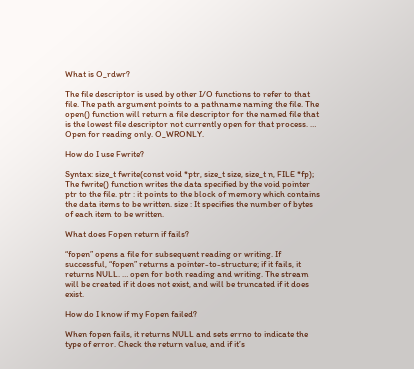What is O_rdwr?

The file descriptor is used by other I/O functions to refer to that file. The path argument points to a pathname naming the file. The open() function will return a file descriptor for the named file that is the lowest file descriptor not currently open for that process. … Open for reading only. O_WRONLY.

How do I use Fwrite?

Syntax: size_t fwrite(const void *ptr, size_t size, size_t n, FILE *fp); The fwrite() function writes the data specified by the void pointer ptr to the file. ptr : it points to the block of memory which contains the data items to be written. size : It specifies the number of bytes of each item to be written.

What does Fopen return if fails?

“fopen” opens a file for subsequent reading or writing. If successful, “fopen” returns a pointer-to-structure; if it fails, it returns NULL. … open for both reading and writing. The stream will be created if it does not exist, and will be truncated if it does exist.

How do I know if my Fopen failed?

When fopen fails, it returns NULL and sets errno to indicate the type of error. Check the return value, and if it’s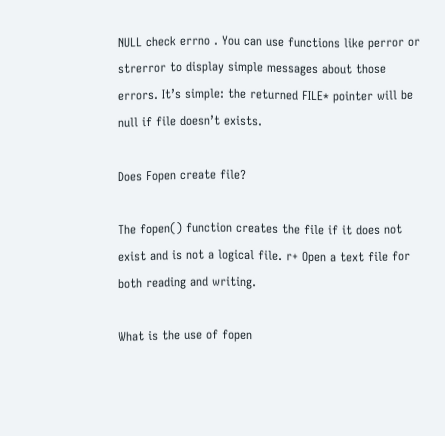NULL check errno . You can use functions like perror or strerror to display simple messages about those errors. It’s simple: the returned FILE* pointer will be null if file doesn’t exists.

Does Fopen create file?

The fopen() function creates the file if it does not exist and is not a logical file. r+ Open a text file for both reading and writing.

What is the use of fopen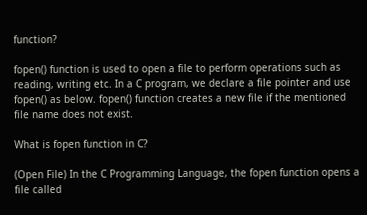function?

fopen() function is used to open a file to perform operations such as reading, writing etc. In a C program, we declare a file pointer and use fopen() as below. fopen() function creates a new file if the mentioned file name does not exist.

What is fopen function in C?

(Open File) In the C Programming Language, the fopen function opens a file called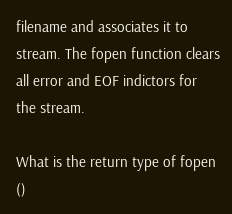filename and associates it to stream. The fopen function clears all error and EOF indictors for the stream.

What is the return type of fopen ()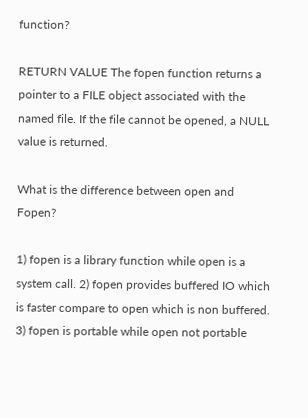function?

RETURN VALUE The fopen function returns a pointer to a FILE object associated with the named file. If the file cannot be opened, a NULL value is returned.

What is the difference between open and Fopen?

1) fopen is a library function while open is a system call. 2) fopen provides buffered IO which is faster compare to open which is non buffered. 3) fopen is portable while open not portable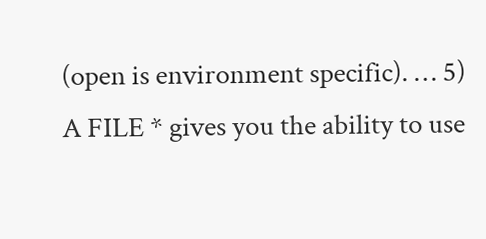(open is environment specific). … 5) A FILE * gives you the ability to use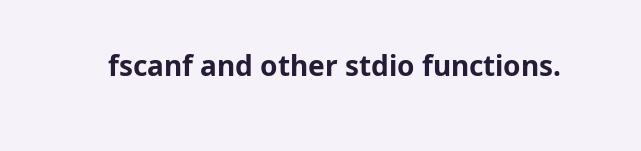fscanf and other stdio functions.